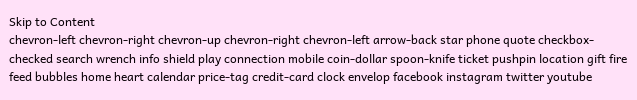Skip to Content
chevron-left chevron-right chevron-up chevron-right chevron-left arrow-back star phone quote checkbox-checked search wrench info shield play connection mobile coin-dollar spoon-knife ticket pushpin location gift fire feed bubbles home heart calendar price-tag credit-card clock envelop facebook instagram twitter youtube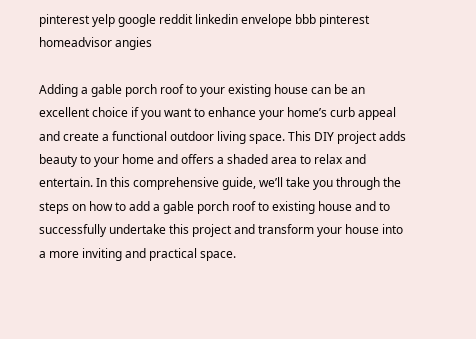pinterest yelp google reddit linkedin envelope bbb pinterest homeadvisor angies

Adding a gable porch roof to your existing house can be an excellent choice if you want to enhance your home’s curb appeal and create a functional outdoor living space. This DIY project adds beauty to your home and offers a shaded area to relax and entertain. In this comprehensive guide, we’ll take you through the steps on how to add a gable porch roof to existing house and to successfully undertake this project and transform your house into a more inviting and practical space.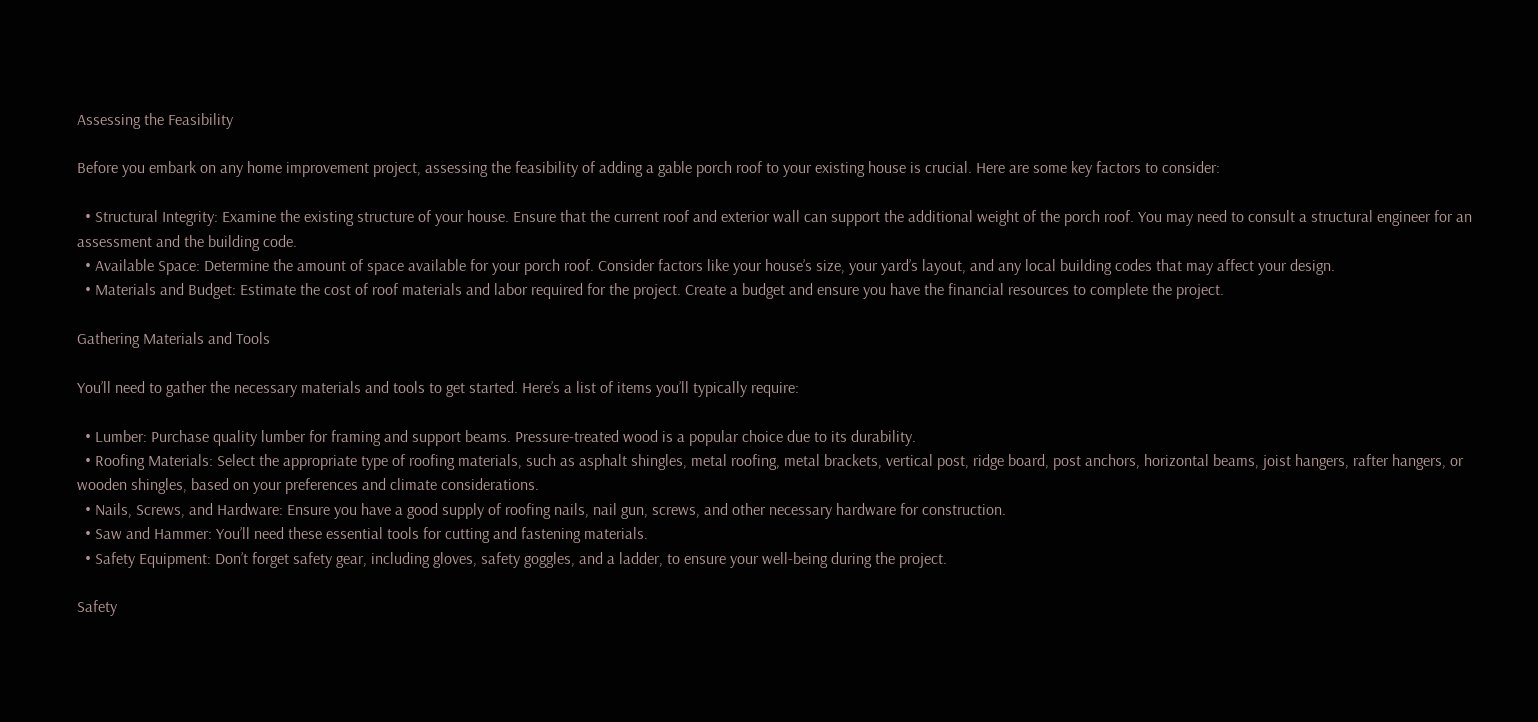Assessing the Feasibility

Before you embark on any home improvement project, assessing the feasibility of adding a gable porch roof to your existing house is crucial. Here are some key factors to consider:

  • Structural Integrity: Examine the existing structure of your house. Ensure that the current roof and exterior wall can support the additional weight of the porch roof. You may need to consult a structural engineer for an assessment and the building code.
  • Available Space: Determine the amount of space available for your porch roof. Consider factors like your house’s size, your yard’s layout, and any local building codes that may affect your design.
  • Materials and Budget: Estimate the cost of roof materials and labor required for the project. Create a budget and ensure you have the financial resources to complete the project.

Gathering Materials and Tools

You’ll need to gather the necessary materials and tools to get started. Here’s a list of items you’ll typically require:

  • Lumber: Purchase quality lumber for framing and support beams. Pressure-treated wood is a popular choice due to its durability.
  • Roofing Materials: Select the appropriate type of roofing materials, such as asphalt shingles, metal roofing, metal brackets, vertical post, ridge board, post anchors, horizontal beams, joist hangers, rafter hangers, or wooden shingles, based on your preferences and climate considerations.
  • Nails, Screws, and Hardware: Ensure you have a good supply of roofing nails, nail gun, screws, and other necessary hardware for construction.
  • Saw and Hammer: You’ll need these essential tools for cutting and fastening materials.
  • Safety Equipment: Don’t forget safety gear, including gloves, safety goggles, and a ladder, to ensure your well-being during the project.

Safety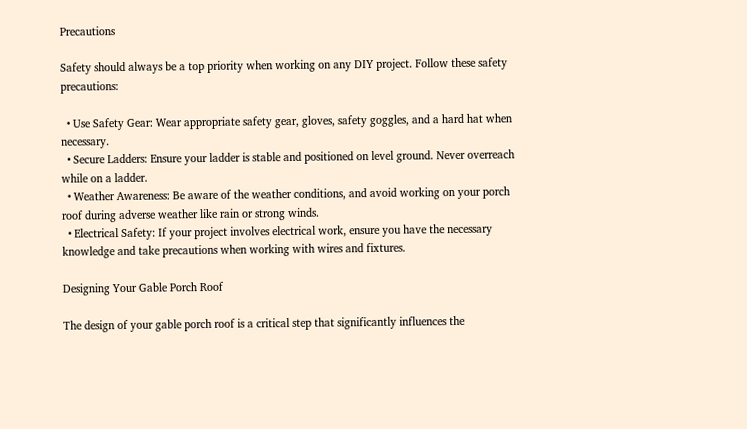Precautions

Safety should always be a top priority when working on any DIY project. Follow these safety precautions:

  • Use Safety Gear: Wear appropriate safety gear, gloves, safety goggles, and a hard hat when necessary.
  • Secure Ladders: Ensure your ladder is stable and positioned on level ground. Never overreach while on a ladder.
  • Weather Awareness: Be aware of the weather conditions, and avoid working on your porch roof during adverse weather like rain or strong winds.
  • Electrical Safety: If your project involves electrical work, ensure you have the necessary knowledge and take precautions when working with wires and fixtures.

Designing Your Gable Porch Roof

The design of your gable porch roof is a critical step that significantly influences the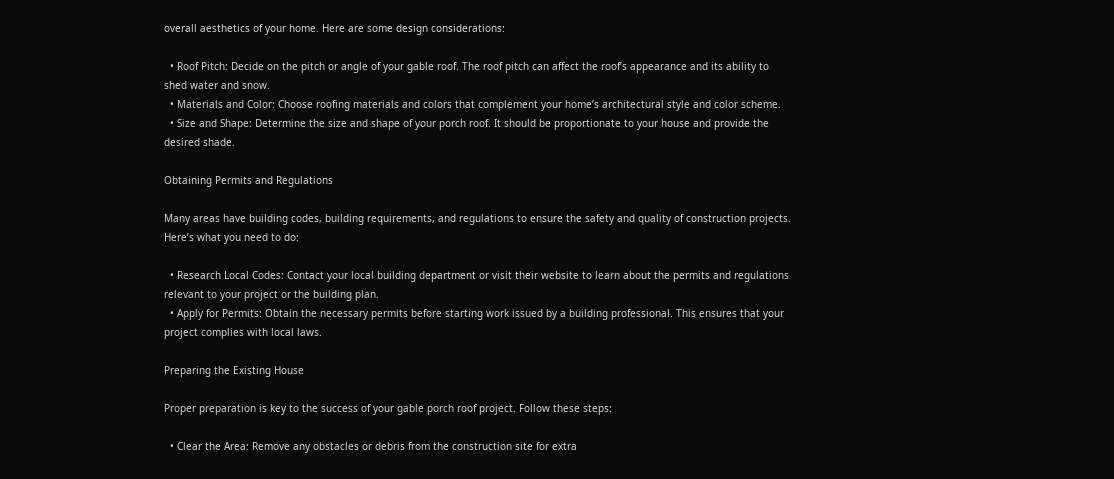overall aesthetics of your home. Here are some design considerations:

  • Roof Pitch: Decide on the pitch or angle of your gable roof. The roof pitch can affect the roof’s appearance and its ability to shed water and snow.
  • Materials and Color: Choose roofing materials and colors that complement your home’s architectural style and color scheme.
  • Size and Shape: Determine the size and shape of your porch roof. It should be proportionate to your house and provide the desired shade.

Obtaining Permits and Regulations

Many areas have building codes, building requirements, and regulations to ensure the safety and quality of construction projects. Here’s what you need to do:

  • Research Local Codes: Contact your local building department or visit their website to learn about the permits and regulations relevant to your project or the building plan.
  • Apply for Permits: Obtain the necessary permits before starting work issued by a building professional. This ensures that your project complies with local laws.

Preparing the Existing House

Proper preparation is key to the success of your gable porch roof project. Follow these steps:

  • Clear the Area: Remove any obstacles or debris from the construction site for extra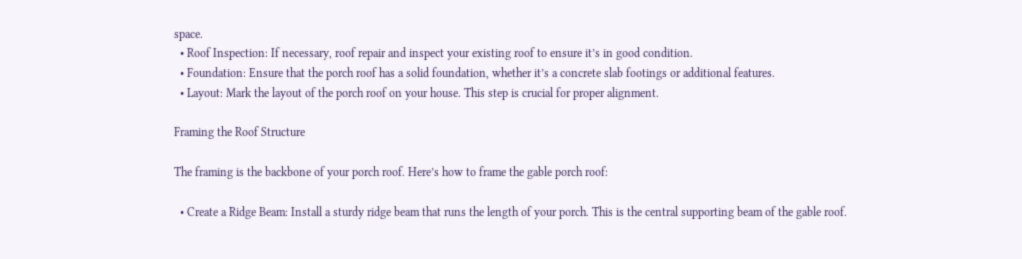space.
  • Roof Inspection: If necessary, roof repair and inspect your existing roof to ensure it’s in good condition.
  • Foundation: Ensure that the porch roof has a solid foundation, whether it’s a concrete slab footings or additional features.
  • Layout: Mark the layout of the porch roof on your house. This step is crucial for proper alignment.

Framing the Roof Structure

The framing is the backbone of your porch roof. Here’s how to frame the gable porch roof:

  • Create a Ridge Beam: Install a sturdy ridge beam that runs the length of your porch. This is the central supporting beam of the gable roof.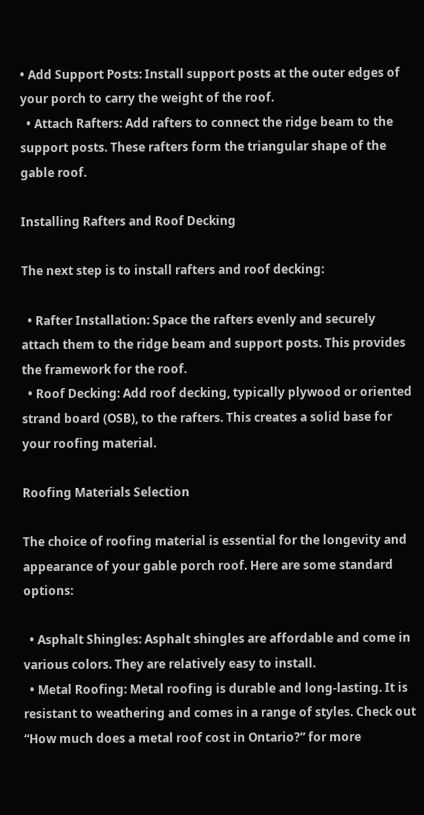• Add Support Posts: Install support posts at the outer edges of your porch to carry the weight of the roof.
  • Attach Rafters: Add rafters to connect the ridge beam to the support posts. These rafters form the triangular shape of the gable roof.

Installing Rafters and Roof Decking

The next step is to install rafters and roof decking:

  • Rafter Installation: Space the rafters evenly and securely attach them to the ridge beam and support posts. This provides the framework for the roof.
  • Roof Decking: Add roof decking, typically plywood or oriented strand board (OSB), to the rafters. This creates a solid base for your roofing material.

Roofing Materials Selection

The choice of roofing material is essential for the longevity and appearance of your gable porch roof. Here are some standard options:

  • Asphalt Shingles: Asphalt shingles are affordable and come in various colors. They are relatively easy to install.
  • Metal Roofing: Metal roofing is durable and long-lasting. It is resistant to weathering and comes in a range of styles. Check out “How much does a metal roof cost in Ontario?” for more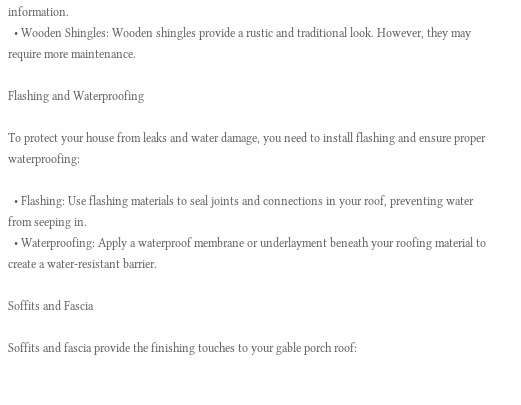information.
  • Wooden Shingles: Wooden shingles provide a rustic and traditional look. However, they may require more maintenance.

Flashing and Waterproofing

To protect your house from leaks and water damage, you need to install flashing and ensure proper waterproofing:

  • Flashing: Use flashing materials to seal joints and connections in your roof, preventing water from seeping in.
  • Waterproofing: Apply a waterproof membrane or underlayment beneath your roofing material to create a water-resistant barrier.

Soffits and Fascia

Soffits and fascia provide the finishing touches to your gable porch roof: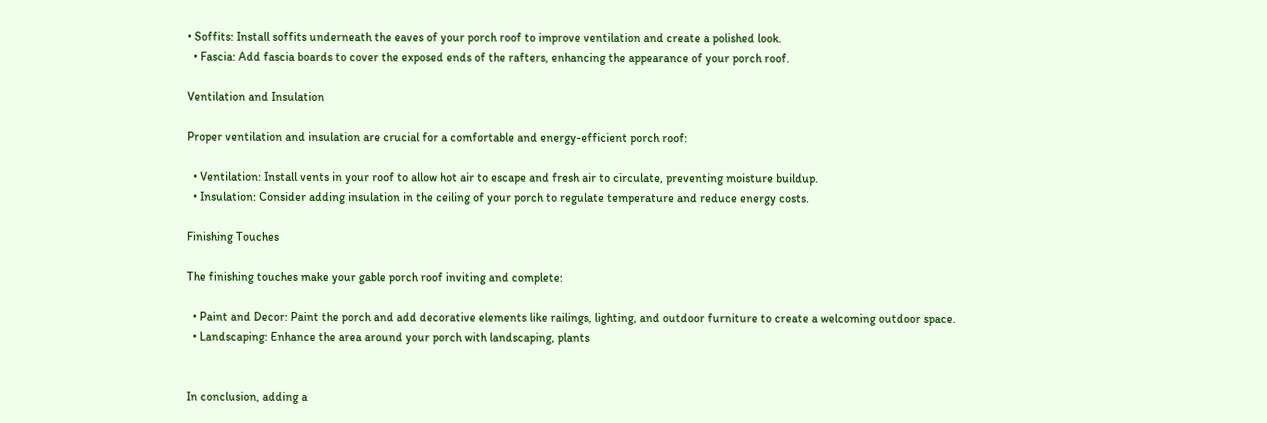• Soffits: Install soffits underneath the eaves of your porch roof to improve ventilation and create a polished look.
  • Fascia: Add fascia boards to cover the exposed ends of the rafters, enhancing the appearance of your porch roof.

Ventilation and Insulation

Proper ventilation and insulation are crucial for a comfortable and energy-efficient porch roof:

  • Ventilation: Install vents in your roof to allow hot air to escape and fresh air to circulate, preventing moisture buildup.
  • Insulation: Consider adding insulation in the ceiling of your porch to regulate temperature and reduce energy costs.

Finishing Touches

The finishing touches make your gable porch roof inviting and complete:

  • Paint and Decor: Paint the porch and add decorative elements like railings, lighting, and outdoor furniture to create a welcoming outdoor space.
  • Landscaping: Enhance the area around your porch with landscaping, plants


In conclusion, adding a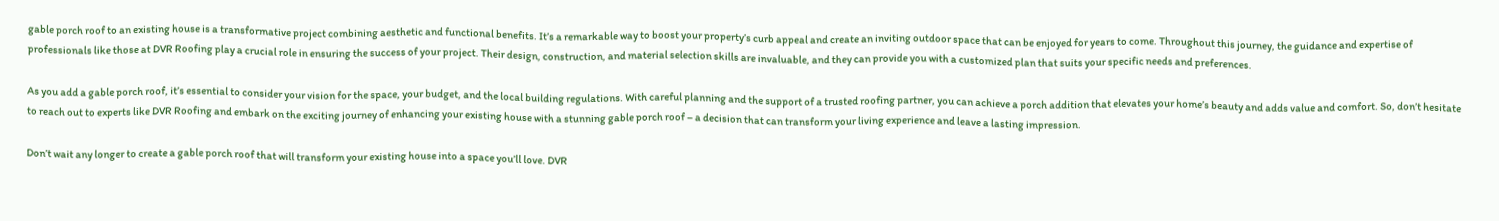gable porch roof to an existing house is a transformative project combining aesthetic and functional benefits. It’s a remarkable way to boost your property’s curb appeal and create an inviting outdoor space that can be enjoyed for years to come. Throughout this journey, the guidance and expertise of professionals like those at DVR Roofing play a crucial role in ensuring the success of your project. Their design, construction, and material selection skills are invaluable, and they can provide you with a customized plan that suits your specific needs and preferences.

As you add a gable porch roof, it’s essential to consider your vision for the space, your budget, and the local building regulations. With careful planning and the support of a trusted roofing partner, you can achieve a porch addition that elevates your home’s beauty and adds value and comfort. So, don’t hesitate to reach out to experts like DVR Roofing and embark on the exciting journey of enhancing your existing house with a stunning gable porch roof – a decision that can transform your living experience and leave a lasting impression.

Don’t wait any longer to create a gable porch roof that will transform your existing house into a space you’ll love. DVR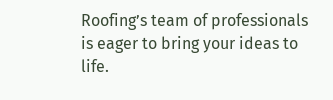Roofing’s team of professionals is eager to bring your ideas to life.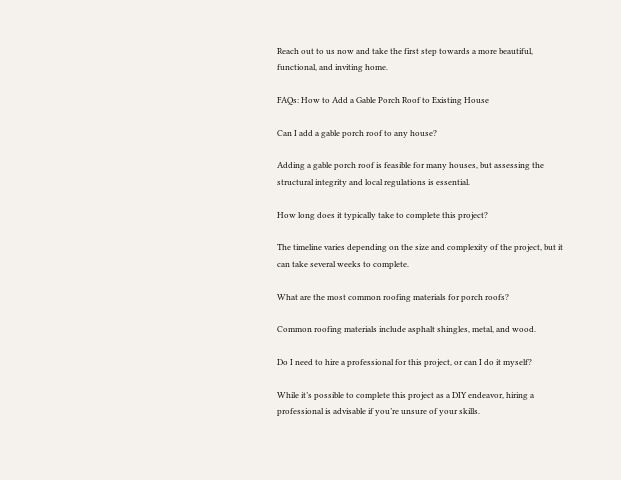Reach out to us now and take the first step towards a more beautiful, functional, and inviting home.

FAQs: How to Add a Gable Porch Roof to Existing House

Can I add a gable porch roof to any house?

Adding a gable porch roof is feasible for many houses, but assessing the structural integrity and local regulations is essential.

How long does it typically take to complete this project?

The timeline varies depending on the size and complexity of the project, but it can take several weeks to complete.

What are the most common roofing materials for porch roofs?

Common roofing materials include asphalt shingles, metal, and wood.

Do I need to hire a professional for this project, or can I do it myself?

While it’s possible to complete this project as a DIY endeavor, hiring a professional is advisable if you’re unsure of your skills.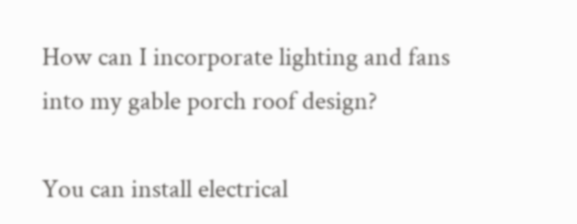How can I incorporate lighting and fans into my gable porch roof design?

You can install electrical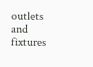outlets and fixtures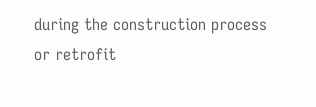during the construction process or retrofit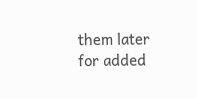them later for added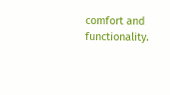comfort and functionality.